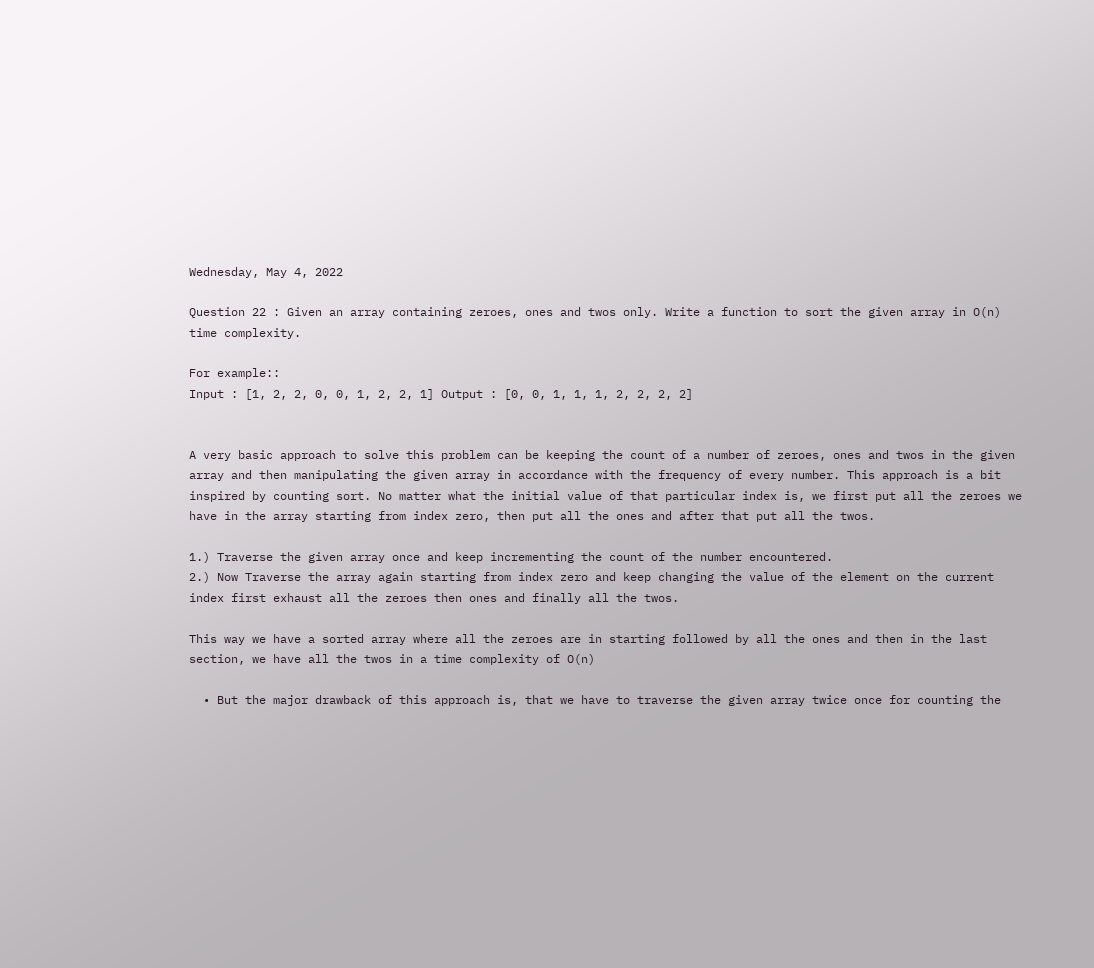Wednesday, May 4, 2022

Question 22 : Given an array containing zeroes, ones and twos only. Write a function to sort the given array in O(n) time complexity.

For example::
Input : [1, 2, 2, 0, 0, 1, 2, 2, 1] Output : [0, 0, 1, 1, 1, 2, 2, 2, 2]


A very basic approach to solve this problem can be keeping the count of a number of zeroes, ones and twos in the given array and then manipulating the given array in accordance with the frequency of every number. This approach is a bit inspired by counting sort. No matter what the initial value of that particular index is, we first put all the zeroes we have in the array starting from index zero, then put all the ones and after that put all the twos.

1.) Traverse the given array once and keep incrementing the count of the number encountered.
2.) Now Traverse the array again starting from index zero and keep changing the value of the element on the current index first exhaust all the zeroes then ones and finally all the twos.

This way we have a sorted array where all the zeroes are in starting followed by all the ones and then in the last section, we have all the twos in a time complexity of O(n)

  • But the major drawback of this approach is, that we have to traverse the given array twice once for counting the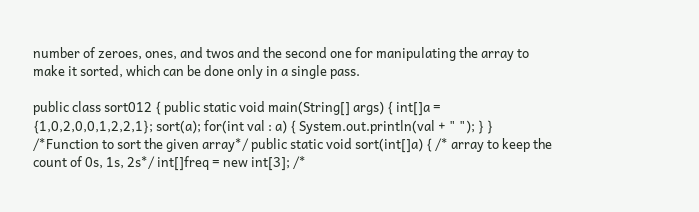number of zeroes, ones, and twos and the second one for manipulating the array to make it sorted, which can be done only in a single pass.

public class sort012 { public static void main(String[] args) { int[]a = {1,0,2,0,0,1,2,2,1}; sort(a); for(int val : a) { System.out.println(val + " "); } } /*Function to sort the given array*/ public static void sort(int[]a) { /* array to keep the count of 0s, 1s, 2s*/ int[]freq = new int[3]; /*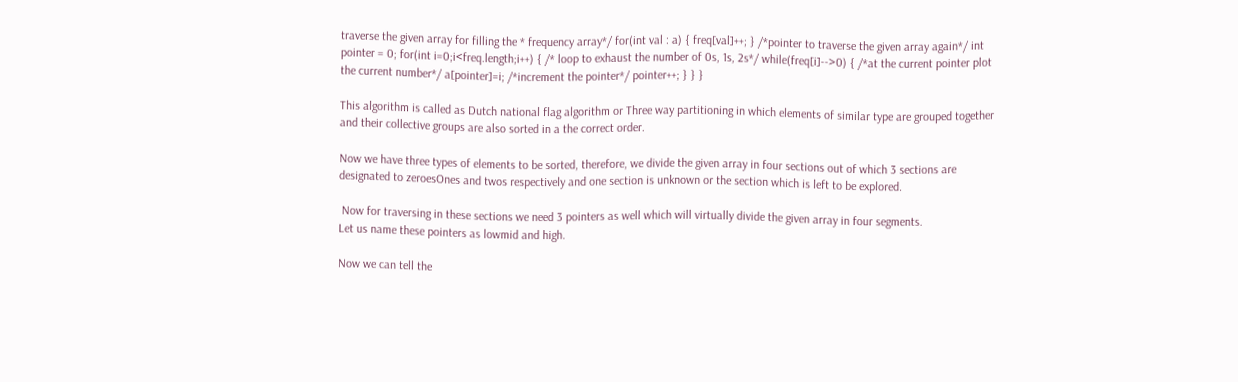traverse the given array for filling the * frequency array*/ for(int val : a) { freq[val]++; } /*pointer to traverse the given array again*/ int pointer = 0; for(int i=0;i<freq.length;i++) { /* loop to exhaust the number of 0s, 1s, 2s*/ while(freq[i]-->0) { /*at the current pointer plot the current number*/ a[pointer]=i; /*increment the pointer*/ pointer++; } } }

This algorithm is called as Dutch national flag algorithm or Three way partitioning in which elements of similar type are grouped together and their collective groups are also sorted in a the correct order.

Now we have three types of elements to be sorted, therefore, we divide the given array in four sections out of which 3 sections are designated to zeroesOnes and twos respectively and one section is unknown or the section which is left to be explored.

 Now for traversing in these sections we need 3 pointers as well which will virtually divide the given array in four segments.
Let us name these pointers as lowmid and high.

Now we can tell the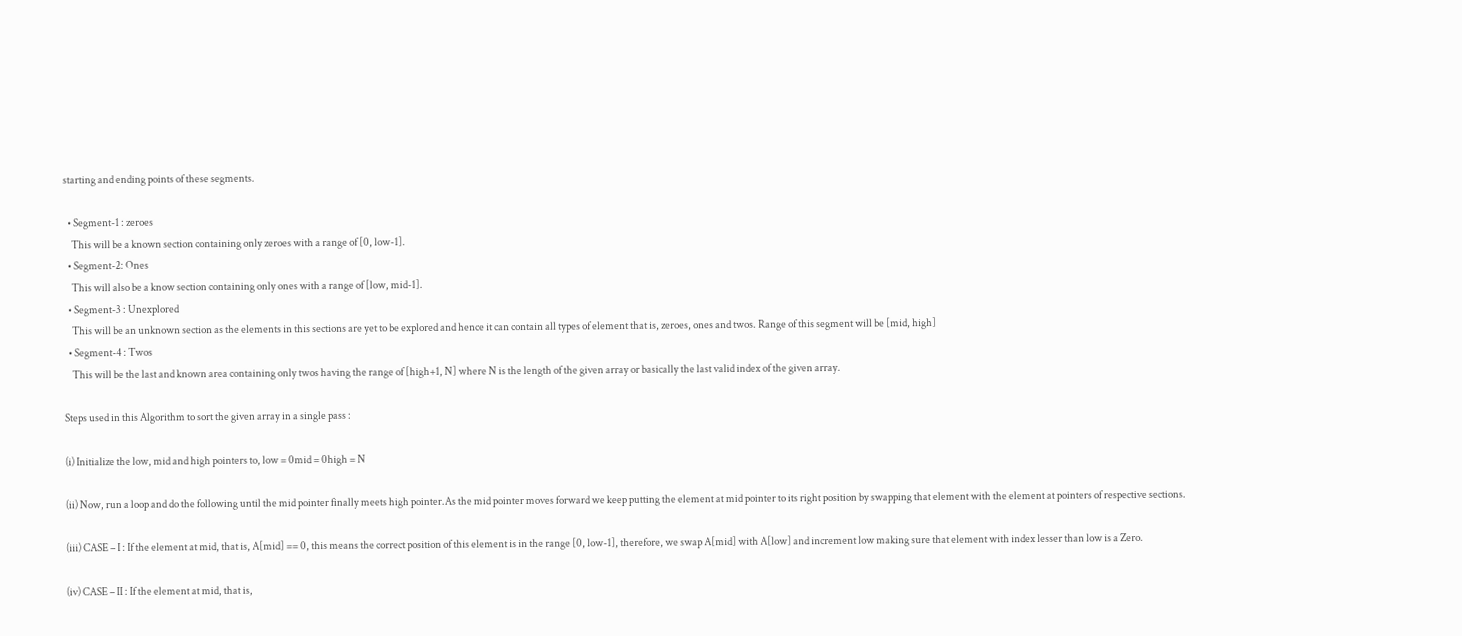starting and ending points of these segments.

  • Segment-1 : zeroes
    This will be a known section containing only zeroes with a range of [0, low-1].
  • Segment-2: Ones
    This will also be a know section containing only ones with a range of [low, mid-1].
  • Segment-3 : Unexplored
    This will be an unknown section as the elements in this sections are yet to be explored and hence it can contain all types of element that is, zeroes, ones and twos. Range of this segment will be [mid, high]
  • Segment-4 : Twos
    This will be the last and known area containing only twos having the range of [high+1, N] where N is the length of the given array or basically the last valid index of the given array.

Steps used in this Algorithm to sort the given array in a single pass :

(i) Initialize the low, mid and high pointers to, low = 0mid = 0high = N

(ii) Now, run a loop and do the following until the mid pointer finally meets high pointer.As the mid pointer moves forward we keep putting the element at mid pointer to its right position by swapping that element with the element at pointers of respective sections.

(iii) CASE – I : If the element at mid, that is, A[mid] == 0, this means the correct position of this element is in the range [0, low-1], therefore, we swap A[mid] with A[low] and increment low making sure that element with index lesser than low is a Zero.

(iv) CASE – II : If the element at mid, that is,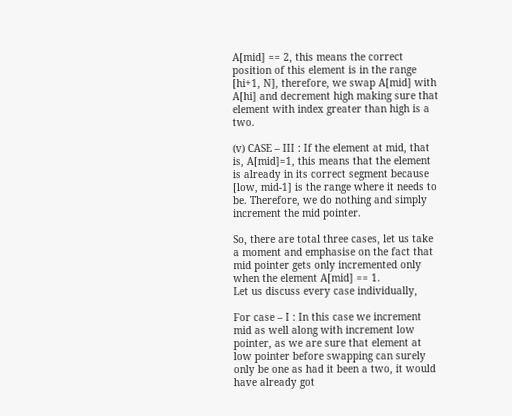A[mid] == 2, this means the correct position of this element is in the range [hi+1, N], therefore, we swap A[mid] with A[hi] and decrement high making sure that element with index greater than high is a two.

(v) CASE – III : If the element at mid, that is, A[mid]=1, this means that the element is already in its correct segment because [low, mid-1] is the range where it needs to be. Therefore, we do nothing and simply increment the mid pointer.

So, there are total three cases, let us take a moment and emphasise on the fact that mid pointer gets only incremented only when the element A[mid] == 1.
Let us discuss every case individually,

For case – I : In this case we increment mid as well along with increment low pointer, as we are sure that element at low pointer before swapping can surely only be one as had it been a two, it would have already got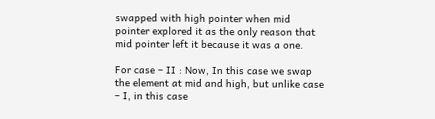swapped with high pointer when mid pointer explored it as the only reason that mid pointer left it because it was a one.

For case – II : Now, In this case we swap the element at mid and high, but unlike case – I, in this case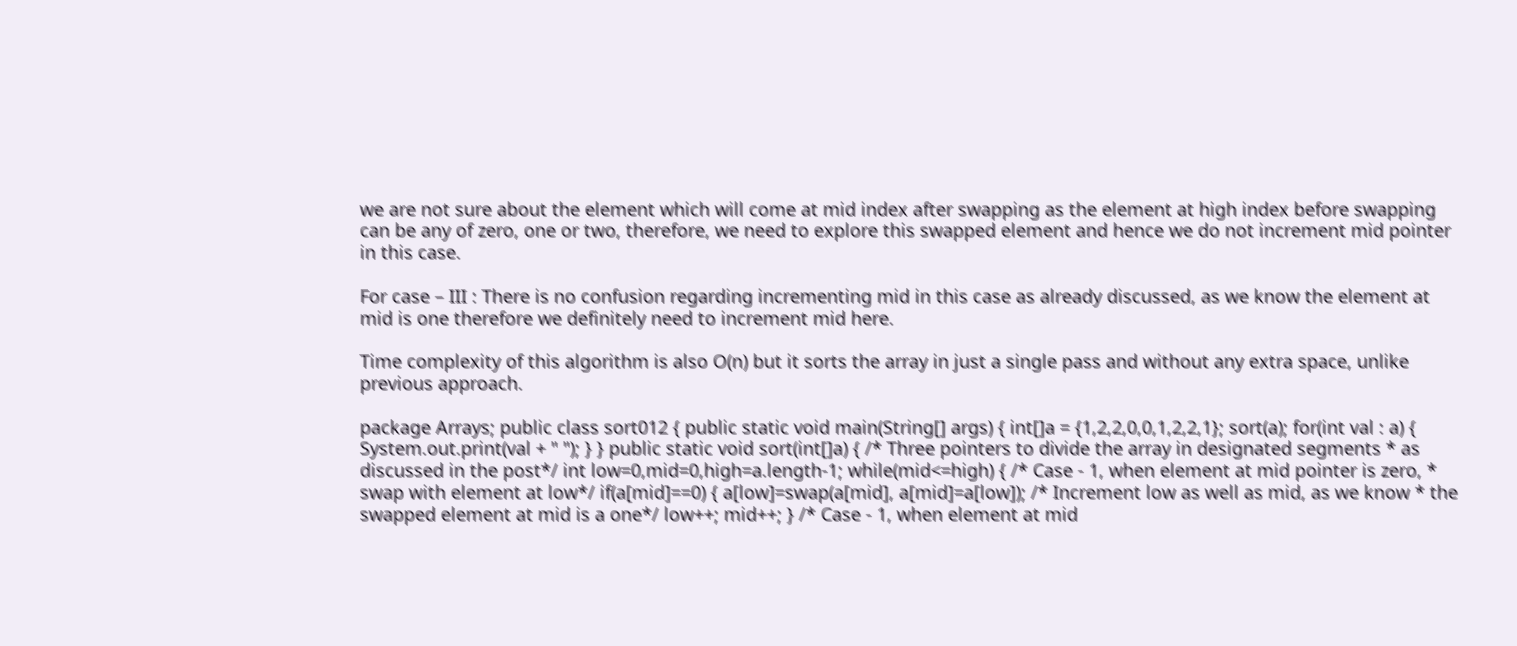we are not sure about the element which will come at mid index after swapping as the element at high index before swapping can be any of zero, one or two, therefore, we need to explore this swapped element and hence we do not increment mid pointer in this case.

For case – III : There is no confusion regarding incrementing mid in this case as already discussed, as we know the element at mid is one therefore we definitely need to increment mid here.

Time complexity of this algorithm is also O(n) but it sorts the array in just a single pass and without any extra space, unlike previous approach.

package Arrays; public class sort012 { public static void main(String[] args) { int[]a = {1,2,2,0,0,1,2,2,1}; sort(a); for(int val : a) { System.out.print(val + " "); } } public static void sort(int[]a) { /* Three pointers to divide the array in designated segments * as discussed in the post*/ int low=0,mid=0,high=a.length-1; while(mid<=high) { /* Case - 1, when element at mid pointer is zero, * swap with element at low*/ if(a[mid]==0) { a[low]=swap(a[mid], a[mid]=a[low]); /* Increment low as well as mid, as we know * the swapped element at mid is a one*/ low++; mid++; } /* Case - 1, when element at mid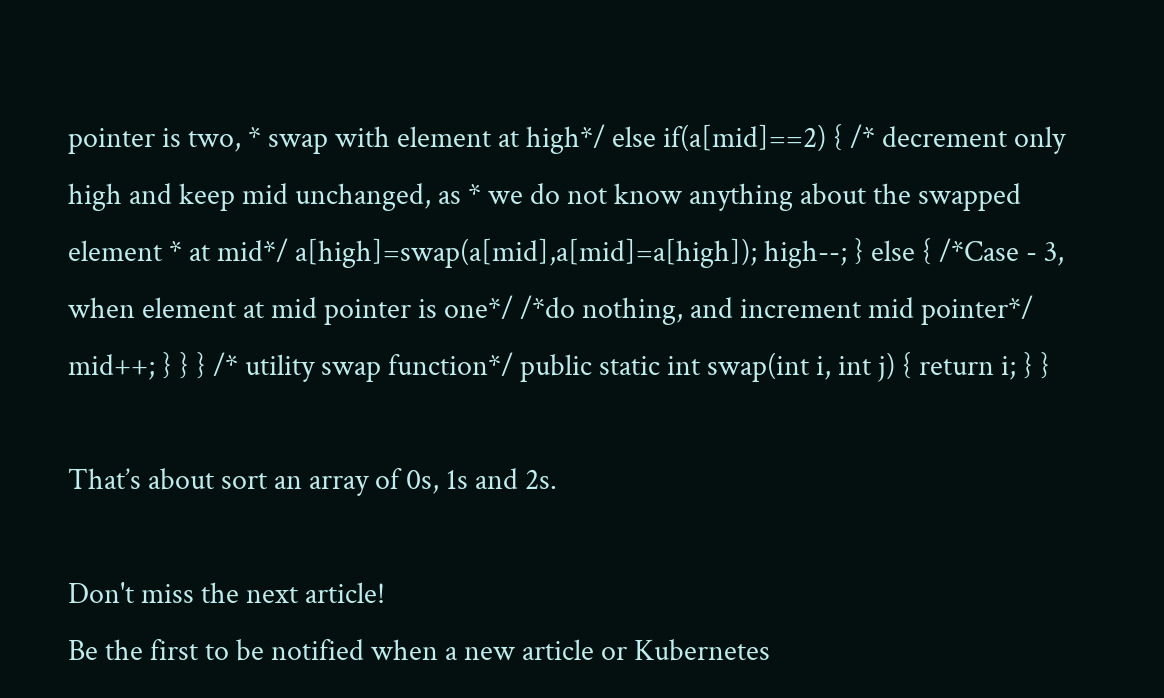pointer is two, * swap with element at high*/ else if(a[mid]==2) { /* decrement only high and keep mid unchanged, as * we do not know anything about the swapped element * at mid*/ a[high]=swap(a[mid],a[mid]=a[high]); high--; } else { /*Case - 3, when element at mid pointer is one*/ /*do nothing, and increment mid pointer*/ mid++; } } } /* utility swap function*/ public static int swap(int i, int j) { return i; } }

That’s about sort an array of 0s, 1s and 2s.

Don't miss the next article!
Be the first to be notified when a new article or Kubernetes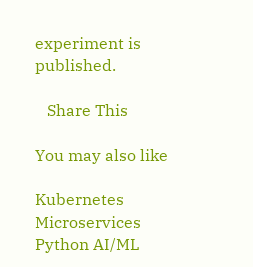experiment is published.

   Share This

You may also like

Kubernetes Microservices
Python AI/ML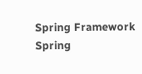Spring Framework Spring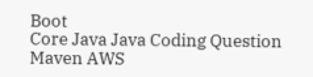Boot
Core Java Java Coding Question
Maven AWS